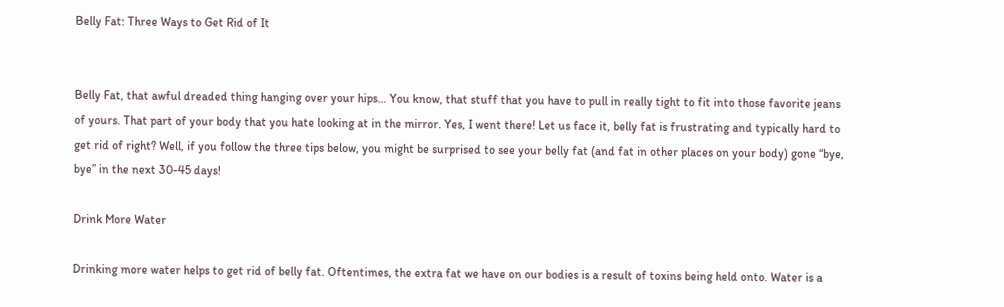Belly Fat: Three Ways to Get Rid of It


Belly Fat, that awful dreaded thing hanging over your hips… You know, that stuff that you have to pull in really tight to fit into those favorite jeans of yours. That part of your body that you hate looking at in the mirror. Yes, I went there! Let us face it, belly fat is frustrating and typically hard to get rid of right? Well, if you follow the three tips below, you might be surprised to see your belly fat (and fat in other places on your body) gone “bye, bye” in the next 30-45 days!

Drink More Water

Drinking more water helps to get rid of belly fat. Oftentimes, the extra fat we have on our bodies is a result of toxins being held onto. Water is a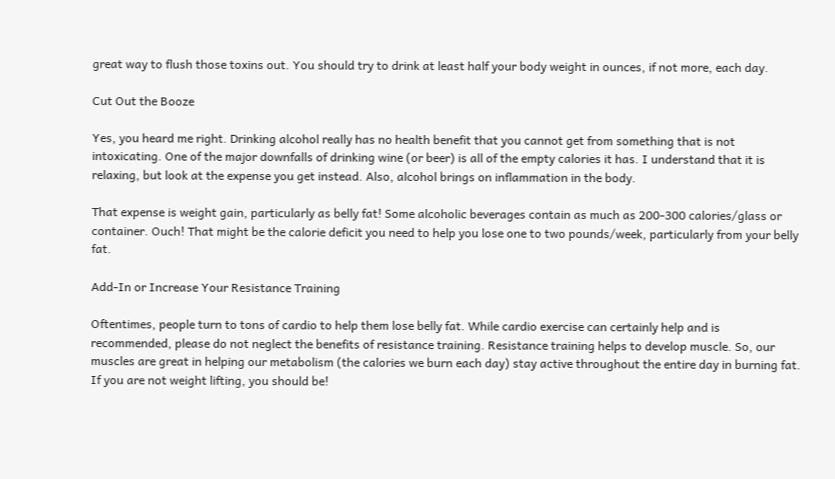great way to flush those toxins out. You should try to drink at least half your body weight in ounces, if not more, each day.

Cut Out the Booze

Yes, you heard me right. Drinking alcohol really has no health benefit that you cannot get from something that is not intoxicating. One of the major downfalls of drinking wine (or beer) is all of the empty calories it has. I understand that it is relaxing, but look at the expense you get instead. Also, alcohol brings on inflammation in the body.

That expense is weight gain, particularly as belly fat! Some alcoholic beverages contain as much as 200-300 calories/glass or container. Ouch! That might be the calorie deficit you need to help you lose one to two pounds/week, particularly from your belly fat.

Add-In or Increase Your Resistance Training

Oftentimes, people turn to tons of cardio to help them lose belly fat. While cardio exercise can certainly help and is recommended, please do not neglect the benefits of resistance training. Resistance training helps to develop muscle. So, our muscles are great in helping our metabolism (the calories we burn each day) stay active throughout the entire day in burning fat. If you are not weight lifting, you should be!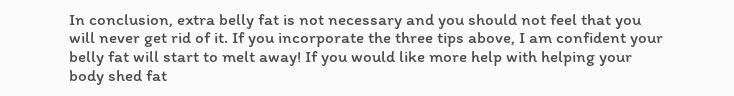In conclusion, extra belly fat is not necessary and you should not feel that you will never get rid of it. If you incorporate the three tips above, I am confident your belly fat will start to melt away! If you would like more help with helping your body shed fat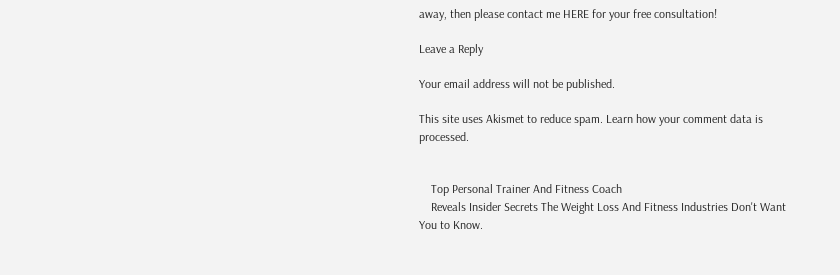away, then please contact me HERE for your free consultation!

Leave a Reply

Your email address will not be published.

This site uses Akismet to reduce spam. Learn how your comment data is processed.


    Top Personal Trainer And Fitness Coach
    Reveals Insider Secrets The Weight Loss And Fitness Industries Don't Want You to Know.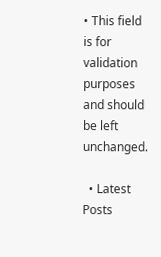• This field is for validation purposes and should be left unchanged.

  • Latest Posts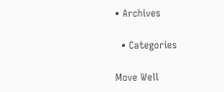• Archives

  • Categories

Move Well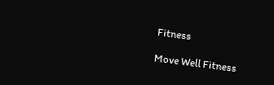Fitness

Move Well Fitness